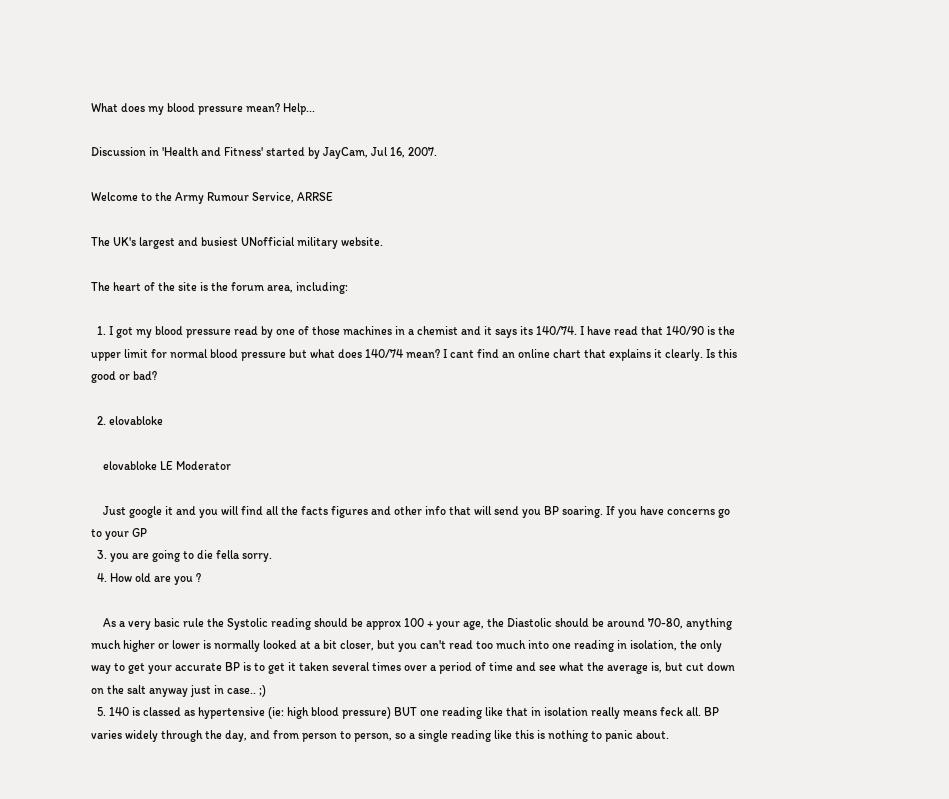What does my blood pressure mean? Help...

Discussion in 'Health and Fitness' started by JayCam, Jul 16, 2007.

Welcome to the Army Rumour Service, ARRSE

The UK's largest and busiest UNofficial military website.

The heart of the site is the forum area, including:

  1. I got my blood pressure read by one of those machines in a chemist and it says its 140/74. I have read that 140/90 is the upper limit for normal blood pressure but what does 140/74 mean? I cant find an online chart that explains it clearly. Is this good or bad?

  2. elovabloke

    elovabloke LE Moderator

    Just google it and you will find all the facts figures and other info that will send you BP soaring. If you have concerns go to your GP
  3. you are going to die fella sorry.
  4. How old are you ?

    As a very basic rule the Systolic reading should be approx 100 + your age, the Diastolic should be around 70-80, anything much higher or lower is normally looked at a bit closer, but you can't read too much into one reading in isolation, the only way to get your accurate BP is to get it taken several times over a period of time and see what the average is, but cut down on the salt anyway just in case.. ;)
  5. 140 is classed as hypertensive (ie: high blood pressure) BUT one reading like that in isolation really means feck all. BP varies widely through the day, and from person to person, so a single reading like this is nothing to panic about.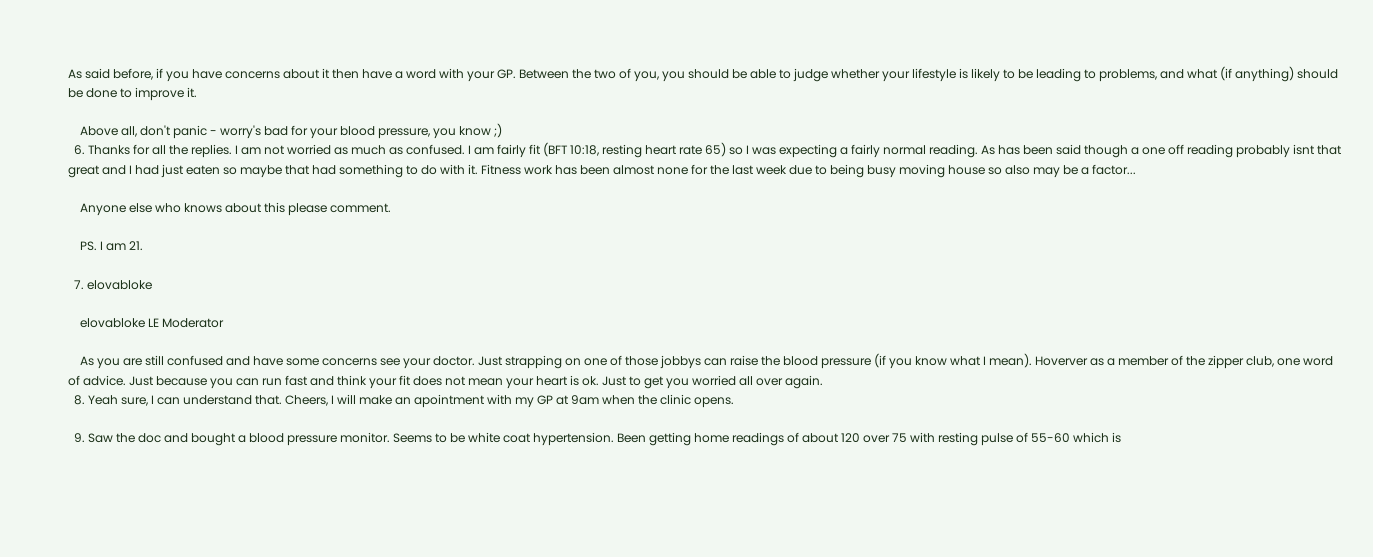As said before, if you have concerns about it then have a word with your GP. Between the two of you, you should be able to judge whether your lifestyle is likely to be leading to problems, and what (if anything) should be done to improve it.

    Above all, don't panic - worry's bad for your blood pressure, you know ;)
  6. Thanks for all the replies. I am not worried as much as confused. I am fairly fit (BFT 10:18, resting heart rate 65) so I was expecting a fairly normal reading. As has been said though a one off reading probably isnt that great and I had just eaten so maybe that had something to do with it. Fitness work has been almost none for the last week due to being busy moving house so also may be a factor...

    Anyone else who knows about this please comment.

    PS. I am 21.

  7. elovabloke

    elovabloke LE Moderator

    As you are still confused and have some concerns see your doctor. Just strapping on one of those jobbys can raise the blood pressure (if you know what I mean). Hoverver as a member of the zipper club, one word of advice. Just because you can run fast and think your fit does not mean your heart is ok. Just to get you worried all over again.
  8. Yeah sure, I can understand that. Cheers, I will make an apointment with my GP at 9am when the clinic opens.

  9. Saw the doc and bought a blood pressure monitor. Seems to be white coat hypertension. Been getting home readings of about 120 over 75 with resting pulse of 55-60 which is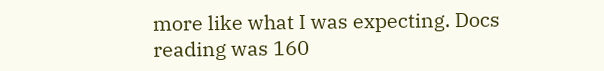more like what I was expecting. Docs reading was 160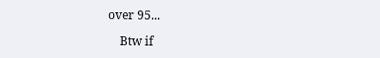over 95...

    Btw if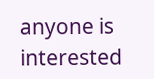anyone is interested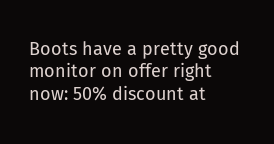Boots have a pretty good monitor on offer right now: 50% discount at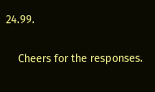24.99.

    Cheers for the responses.